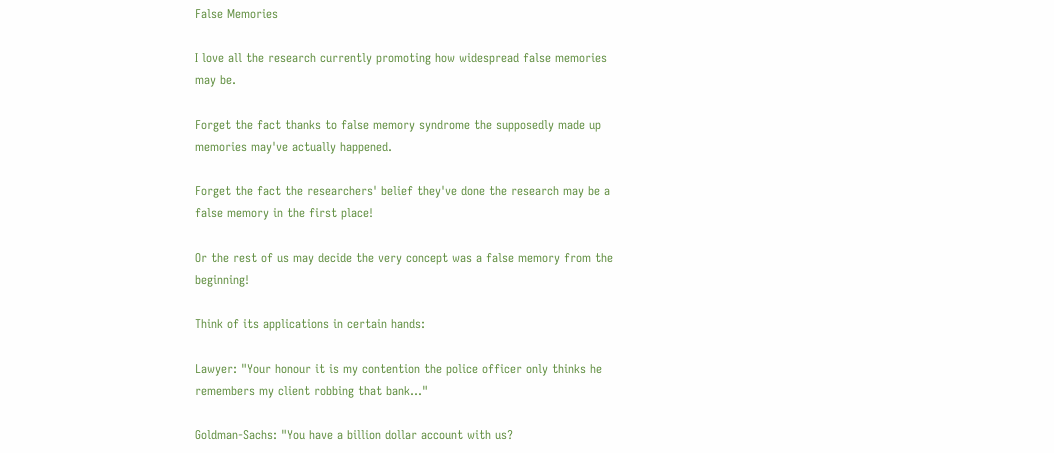False Memories

I love all the research currently promoting how widespread false memories may be.

Forget the fact thanks to false memory syndrome the supposedly made up memories may've actually happened.

Forget the fact the researchers' belief they've done the research may be a false memory in the first place!

Or the rest of us may decide the very concept was a false memory from the beginning!

Think of its applications in certain hands:

Lawyer: "Your honour it is my contention the police officer only thinks he remembers my client robbing that bank..."

Goldman-Sachs: "You have a billion dollar account with us?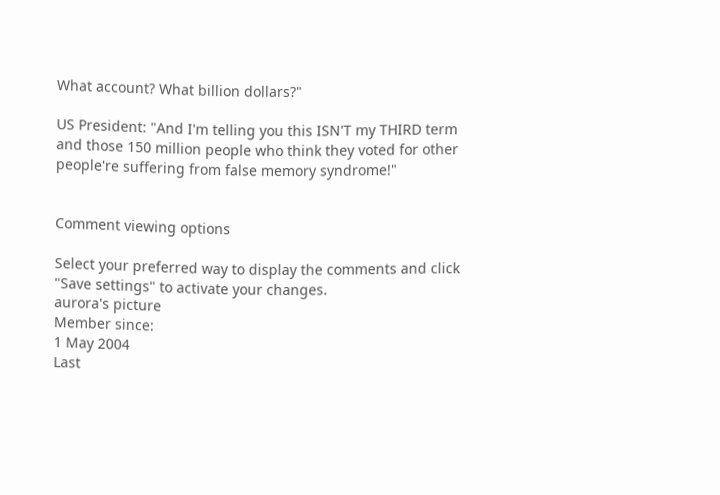What account? What billion dollars?"

US President: "And I'm telling you this ISN'T my THIRD term and those 150 million people who think they voted for other people're suffering from false memory syndrome!"


Comment viewing options

Select your preferred way to display the comments and click "Save settings" to activate your changes.
aurora's picture
Member since:
1 May 2004
Last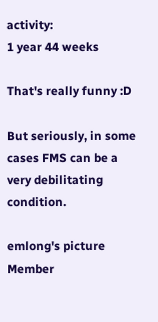activity:
1 year 44 weeks

That's really funny :D

But seriously, in some cases FMS can be a very debilitating condition.

emlong's picture
Member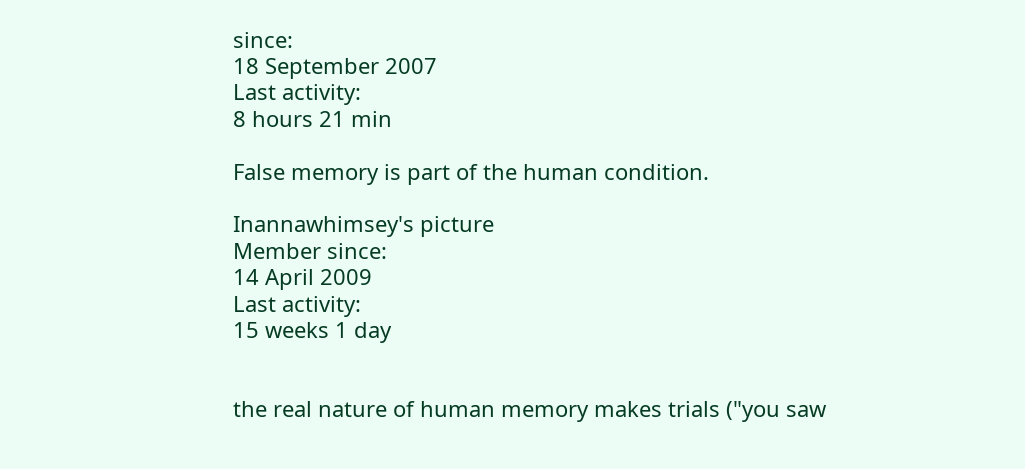since:
18 September 2007
Last activity:
8 hours 21 min

False memory is part of the human condition.

Inannawhimsey's picture
Member since:
14 April 2009
Last activity:
15 weeks 1 day


the real nature of human memory makes trials ("you saw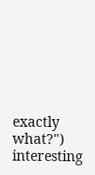exactly what?") interesting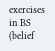exercises in BS (belief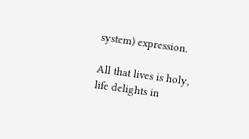system) expression.

All that lives is holy, life delights in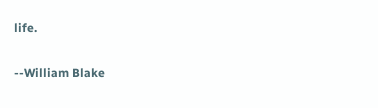life.

--William Blake